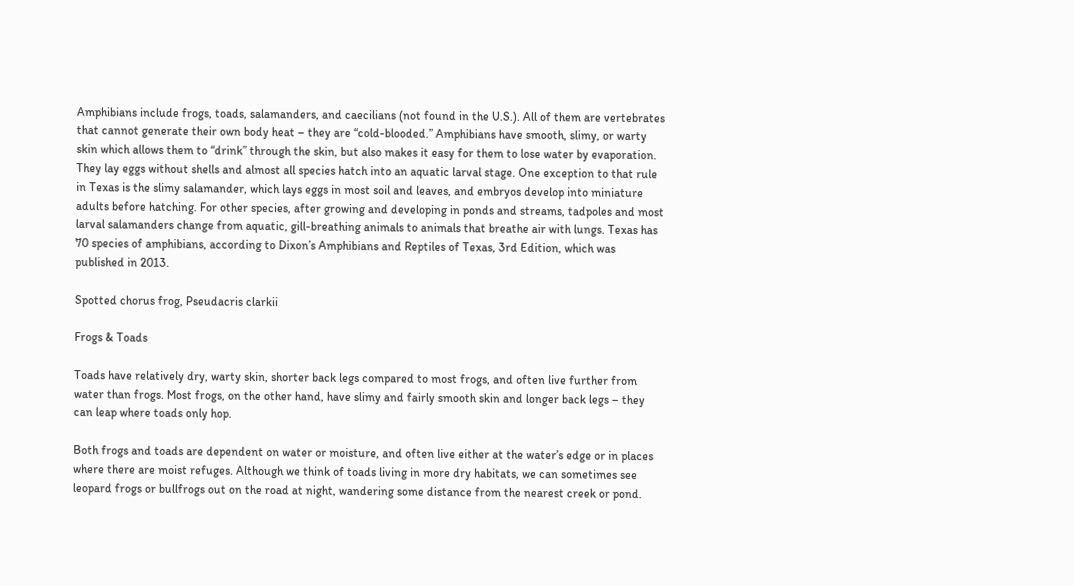Amphibians include frogs, toads, salamanders, and caecilians (not found in the U.S.). All of them are vertebrates that cannot generate their own body heat – they are “cold-blooded.” Amphibians have smooth, slimy, or warty skin which allows them to “drink” through the skin, but also makes it easy for them to lose water by evaporation. They lay eggs without shells and almost all species hatch into an aquatic larval stage. One exception to that rule in Texas is the slimy salamander, which lays eggs in most soil and leaves, and embryos develop into miniature adults before hatching. For other species, after growing and developing in ponds and streams, tadpoles and most larval salamanders change from aquatic, gill-breathing animals to animals that breathe air with lungs. Texas has 70 species of amphibians, according to Dixon’s Amphibians and Reptiles of Texas, 3rd Edition, which was published in 2013.

Spotted chorus frog, Pseudacris clarkii

Frogs & Toads

Toads have relatively dry, warty skin, shorter back legs compared to most frogs, and often live further from water than frogs. Most frogs, on the other hand, have slimy and fairly smooth skin and longer back legs – they can leap where toads only hop.

Both frogs and toads are dependent on water or moisture, and often live either at the water’s edge or in places where there are moist refuges. Although we think of toads living in more dry habitats, we can sometimes see leopard frogs or bullfrogs out on the road at night, wandering some distance from the nearest creek or pond.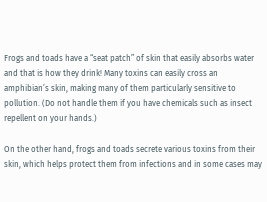Frogs and toads have a “seat patch” of skin that easily absorbs water and that is how they drink! Many toxins can easily cross an amphibian’s skin, making many of them particularly sensitive to pollution. (Do not handle them if you have chemicals such as insect repellent on your hands.)

On the other hand, frogs and toads secrete various toxins from their skin, which helps protect them from infections and in some cases may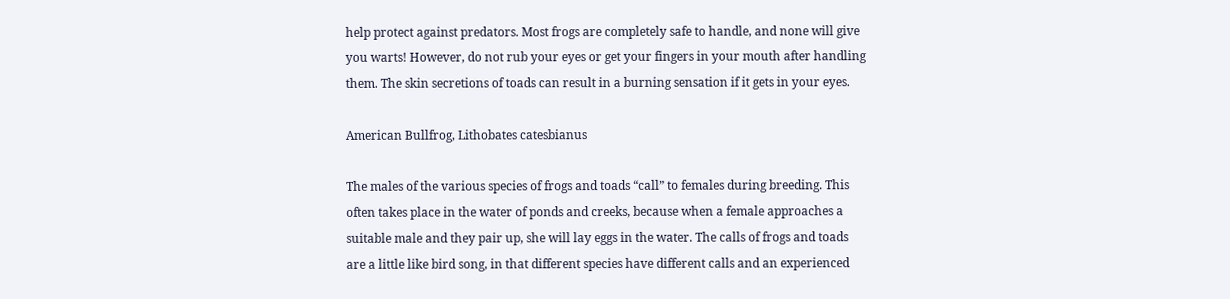help protect against predators. Most frogs are completely safe to handle, and none will give you warts! However, do not rub your eyes or get your fingers in your mouth after handling them. The skin secretions of toads can result in a burning sensation if it gets in your eyes.

American Bullfrog, Lithobates catesbianus

The males of the various species of frogs and toads “call” to females during breeding. This often takes place in the water of ponds and creeks, because when a female approaches a suitable male and they pair up, she will lay eggs in the water. The calls of frogs and toads are a little like bird song, in that different species have different calls and an experienced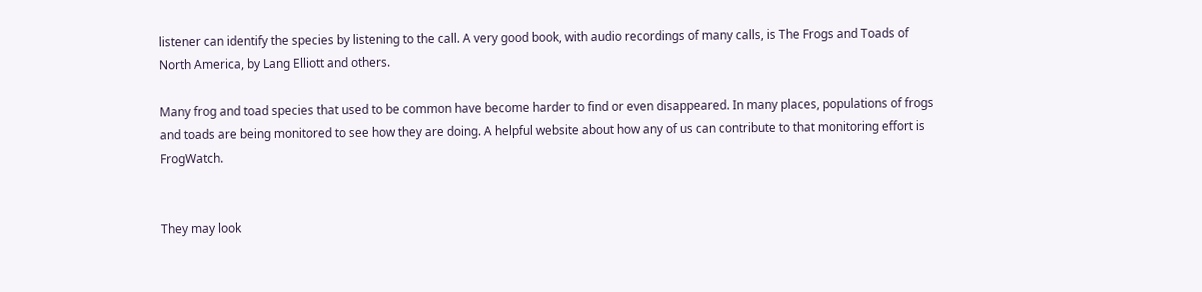listener can identify the species by listening to the call. A very good book, with audio recordings of many calls, is The Frogs and Toads of North America, by Lang Elliott and others.

Many frog and toad species that used to be common have become harder to find or even disappeared. In many places, populations of frogs and toads are being monitored to see how they are doing. A helpful website about how any of us can contribute to that monitoring effort is FrogWatch.


They may look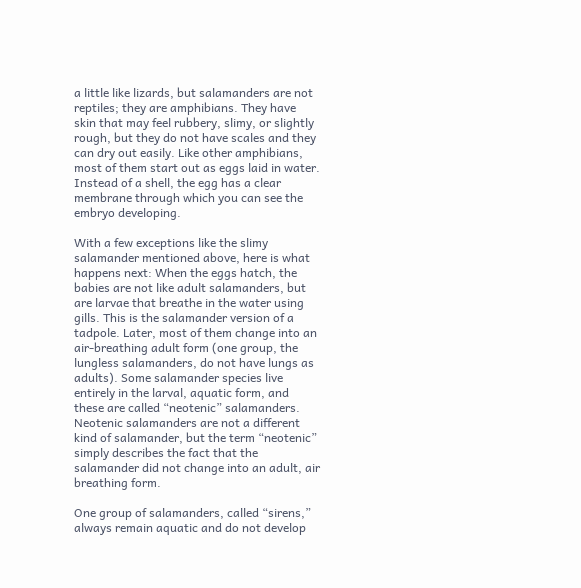a little like lizards, but salamanders are not reptiles; they are amphibians. They have skin that may feel rubbery, slimy, or slightly rough, but they do not have scales and they can dry out easily. Like other amphibians, most of them start out as eggs laid in water. Instead of a shell, the egg has a clear membrane through which you can see the embryo developing.

With a few exceptions like the slimy salamander mentioned above, here is what happens next: When the eggs hatch, the babies are not like adult salamanders, but are larvae that breathe in the water using gills. This is the salamander version of a tadpole. Later, most of them change into an air-breathing adult form (one group, the lungless salamanders, do not have lungs as adults). Some salamander species live entirely in the larval, aquatic form, and these are called “neotenic” salamanders. Neotenic salamanders are not a different kind of salamander, but the term “neotenic” simply describes the fact that the salamander did not change into an adult, air breathing form.

One group of salamanders, called “sirens,” always remain aquatic and do not develop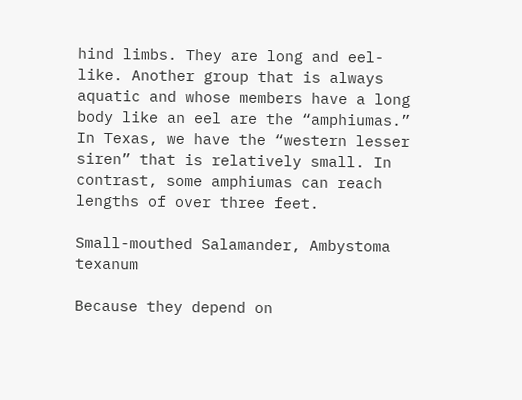hind limbs. They are long and eel-like. Another group that is always aquatic and whose members have a long body like an eel are the “amphiumas.” In Texas, we have the “western lesser siren” that is relatively small. In contrast, some amphiumas can reach lengths of over three feet.

Small-mouthed Salamander, Ambystoma texanum

Because they depend on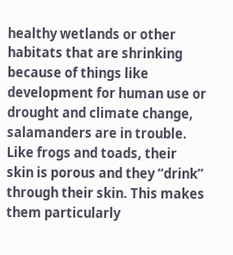healthy wetlands or other habitats that are shrinking because of things like development for human use or drought and climate change, salamanders are in trouble. Like frogs and toads, their skin is porous and they “drink” through their skin. This makes them particularly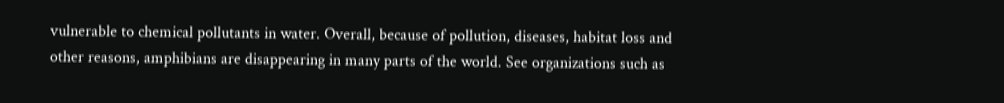vulnerable to chemical pollutants in water. Overall, because of pollution, diseases, habitat loss and other reasons, amphibians are disappearing in many parts of the world. See organizations such as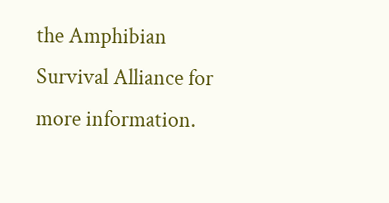the Amphibian Survival Alliance for more information.